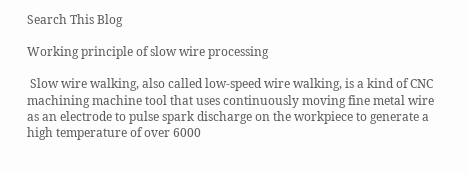Search This Blog

Working principle of slow wire processing

 Slow wire walking, also called low-speed wire walking, is a kind of CNC machining machine tool that uses continuously moving fine metal wire as an electrode to pulse spark discharge on the workpiece to generate a high temperature of over 6000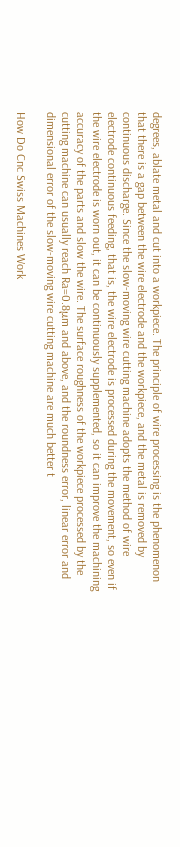degrees, ablate metal and cut into a workpiece. The principle of wire processing is the phenomenon that there is a gap between the wire electrode and the workpiece, and the metal is removed by continuous discharge. Since the slow-moving wire cutting machine adopts the method of wire electrode continuous feeding, that is, the wire electrode is processed during the movement, so even if the wire electrode is worn out, it can be continuously supplemented, so it can improve the machining accuracy of the parts and slow the wire. The surface roughness of the workpiece processed by the cutting machine can usually reach Ra=0.8μm and above, and the roundness error, linear error and dimensional error of the slow-moving wire cutting machine are much better t

How Do Cnc Swiss Machines Work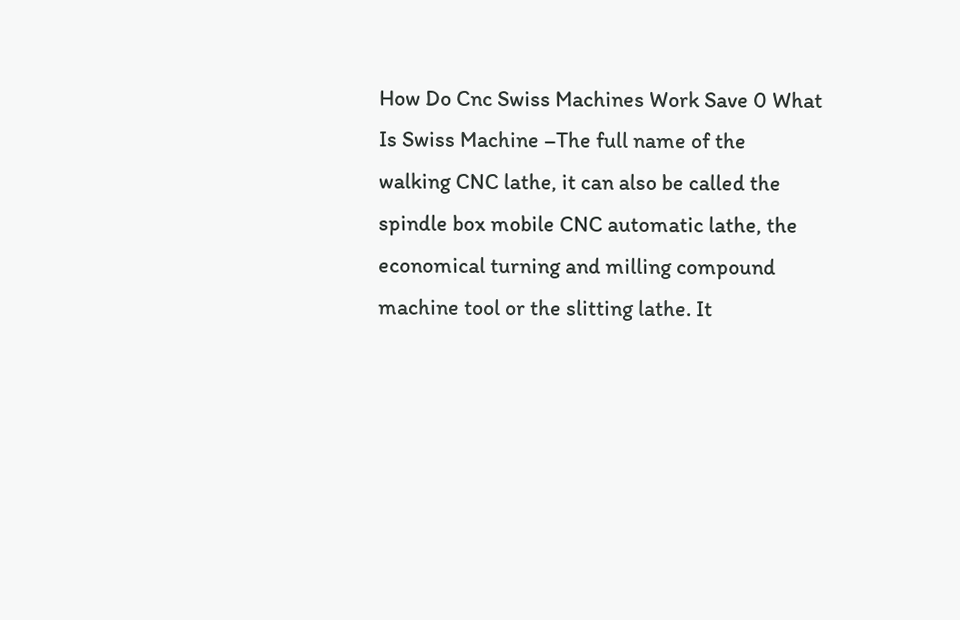How Do Cnc Swiss Machines Work Save 0 What Is Swiss Machine –The full name of the walking CNC lathe, it can also be called the spindle box mobile CNC automatic lathe, the economical turning and milling compound machine tool or the slitting lathe. It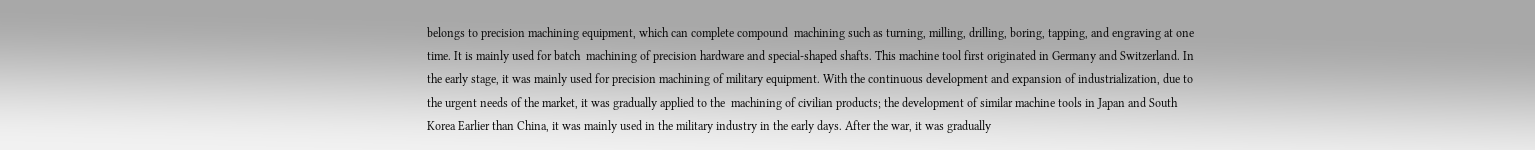belongs to precision machining equipment, which can complete compound  machining such as turning, milling, drilling, boring, tapping, and engraving at one time. It is mainly used for batch  machining of precision hardware and special-shaped shafts. This machine tool first originated in Germany and Switzerland. In the early stage, it was mainly used for precision machining of military equipment. With the continuous development and expansion of industrialization, due to the urgent needs of the market, it was gradually applied to the  machining of civilian products; the development of similar machine tools in Japan and South Korea Earlier than China, it was mainly used in the military industry in the early days. After the war, it was gradually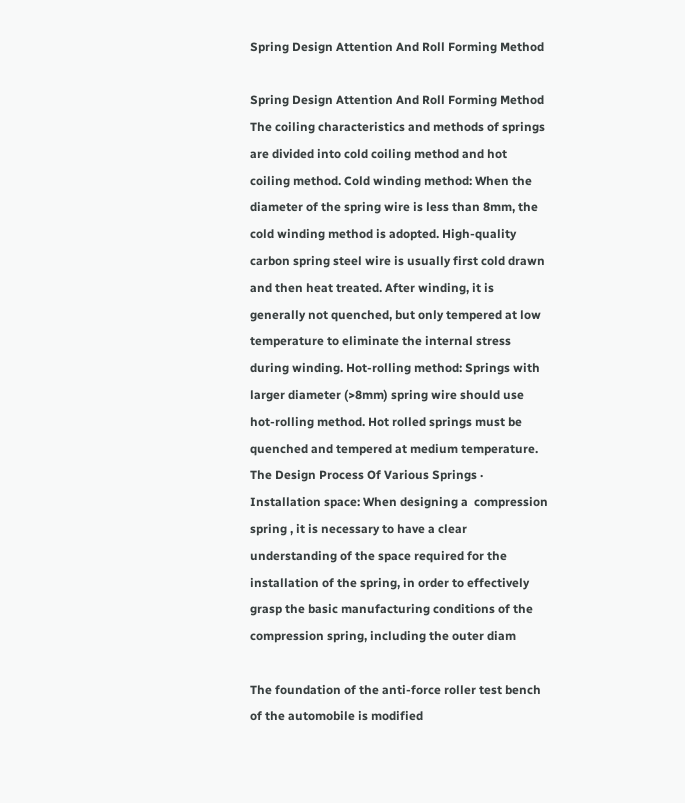Spring Design Attention And Roll Forming Method

Spring Design Attention And Roll Forming Method The coiling characteristics and methods of springs are divided into cold coiling method and hot coiling method. Cold winding method: When the diameter of the spring wire is less than 8mm, the cold winding method is adopted. High-quality carbon spring steel wire is usually first cold drawn and then heat treated. After winding, it is generally not quenched, but only tempered at low temperature to eliminate the internal stress during winding. Hot-rolling method: Springs with larger diameter (>8mm) spring wire should use hot-rolling method. Hot rolled springs must be quenched and tempered at medium temperature. The Design Process Of Various Springs ·          Installation space: When designing a  compression spring , it is necessary to have a clear understanding of the space required for the installation of the spring, in order to effectively grasp the basic manufacturing conditions of the compression spring, including the outer diam

The foundation of the anti-force roller test bench of the automobile is modified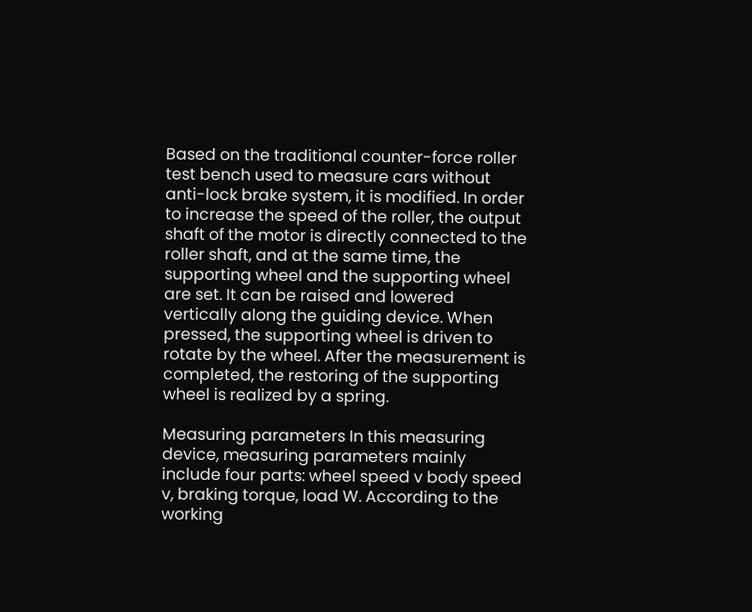Based on the traditional counter-force roller test bench used to measure cars without anti-lock brake system, it is modified. In order to increase the speed of the roller, the output shaft of the motor is directly connected to the roller shaft, and at the same time, the supporting wheel and the supporting wheel are set. It can be raised and lowered vertically along the guiding device. When pressed, the supporting wheel is driven to rotate by the wheel. After the measurement is completed, the restoring of the supporting wheel is realized by a spring.

Measuring parameters In this measuring device, measuring parameters mainly include four parts: wheel speed v body speed v, braking torque, load W. According to the working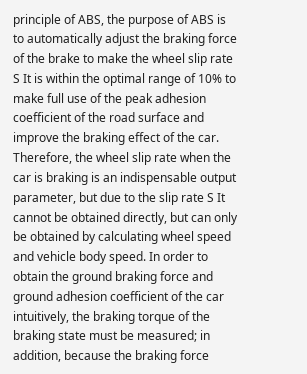principle of ABS, the purpose of ABS is to automatically adjust the braking force of the brake to make the wheel slip rate S It is within the optimal range of 10% to make full use of the peak adhesion coefficient of the road surface and improve the braking effect of the car. Therefore, the wheel slip rate when the car is braking is an indispensable output parameter, but due to the slip rate S It cannot be obtained directly, but can only be obtained by calculating wheel speed and vehicle body speed. In order to obtain the ground braking force and ground adhesion coefficient of the car intuitively, the braking torque of the braking state must be measured; in addition, because the braking force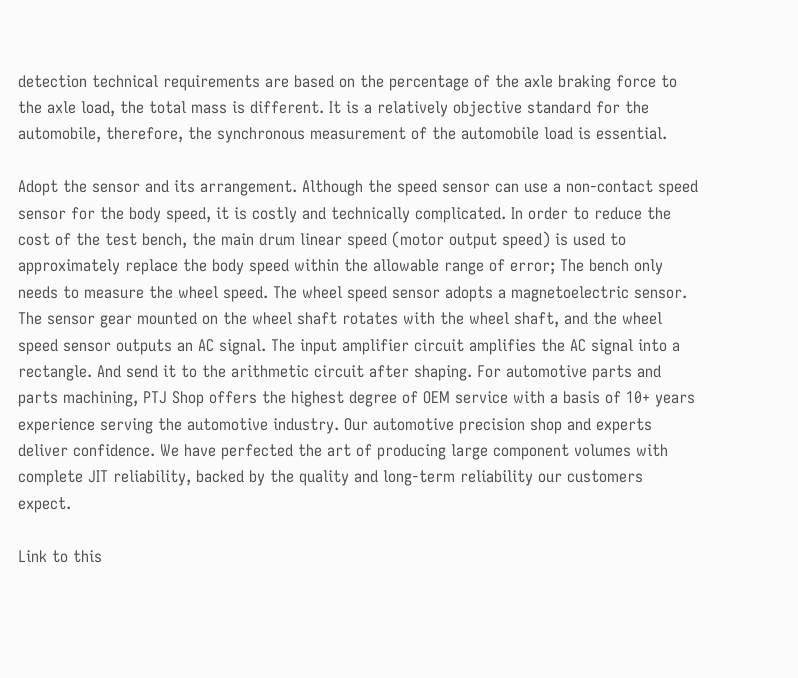detection technical requirements are based on the percentage of the axle braking force to the axle load, the total mass is different. It is a relatively objective standard for the automobile, therefore, the synchronous measurement of the automobile load is essential.

Adopt the sensor and its arrangement. Although the speed sensor can use a non-contact speed sensor for the body speed, it is costly and technically complicated. In order to reduce the cost of the test bench, the main drum linear speed (motor output speed) is used to approximately replace the body speed within the allowable range of error; The bench only needs to measure the wheel speed. The wheel speed sensor adopts a magnetoelectric sensor. The sensor gear mounted on the wheel shaft rotates with the wheel shaft, and the wheel speed sensor outputs an AC signal. The input amplifier circuit amplifies the AC signal into a rectangle. And send it to the arithmetic circuit after shaping. For automotive parts and parts machining, PTJ Shop offers the highest degree of OEM service with a basis of 10+ years experience serving the automotive industry. Our automotive precision shop and experts deliver confidence. We have perfected the art of producing large component volumes with complete JIT reliability, backed by the quality and long-term reliability our customers expect.

Link to this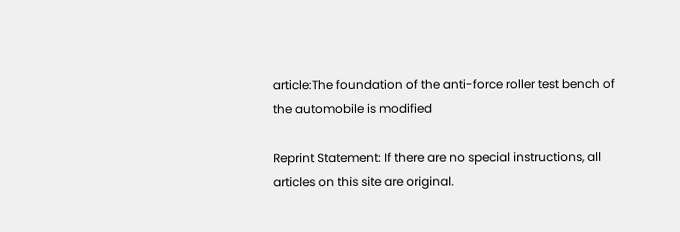article:The foundation of the anti-force roller test bench of the automobile is modified

Reprint Statement: If there are no special instructions, all articles on this site are original.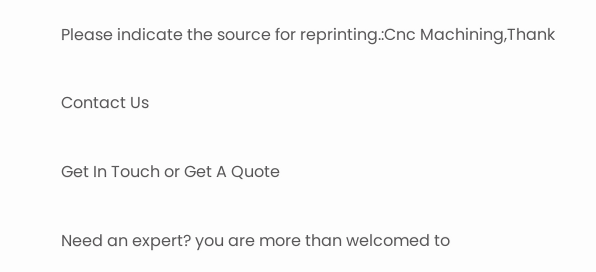Please indicate the source for reprinting.:Cnc Machining,Thank

Contact Us

Get In Touch or Get A Quote

Need an expert? you are more than welcomed to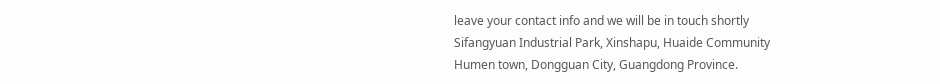leave your contact info and we will be in touch shortly
Sifangyuan Industrial Park, Xinshapu, Huaide Community
Humen town, Dongguan City, Guangdong Province.